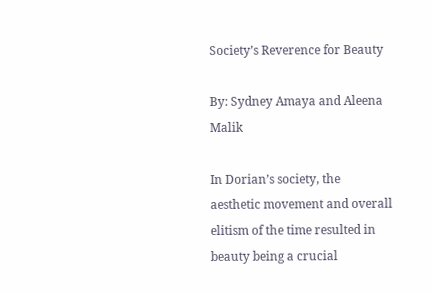Society’s Reverence for Beauty

By: Sydney Amaya and Aleena Malik

In Dorian’s society, the aesthetic movement and overall elitism of the time resulted in beauty being a crucial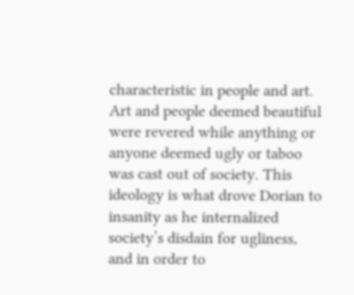characteristic in people and art. Art and people deemed beautiful were revered while anything or anyone deemed ugly or taboo was cast out of society. This ideology is what drove Dorian to insanity as he internalized society’s disdain for ugliness, and in order to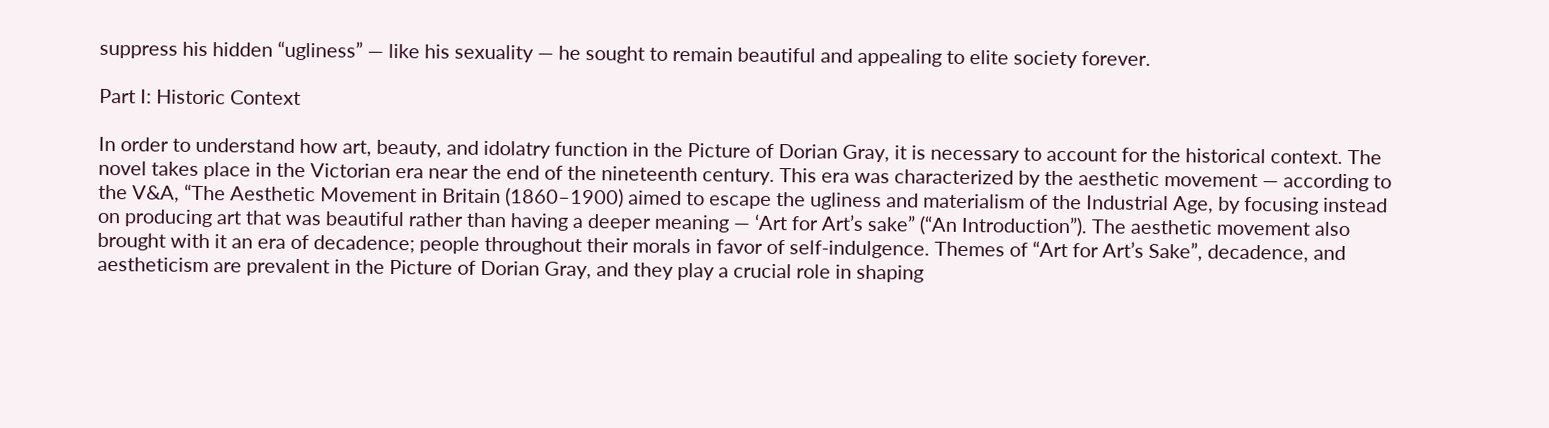suppress his hidden “ugliness” — like his sexuality — he sought to remain beautiful and appealing to elite society forever.

Part I: Historic Context

In order to understand how art, beauty, and idolatry function in the Picture of Dorian Gray, it is necessary to account for the historical context. The novel takes place in the Victorian era near the end of the nineteenth century. This era was characterized by the aesthetic movement — according to the V&A, “The Aesthetic Movement in Britain (1860–1900) aimed to escape the ugliness and materialism of the Industrial Age, by focusing instead on producing art that was beautiful rather than having a deeper meaning — ‘Art for Art’s sake” (“An Introduction”). The aesthetic movement also brought with it an era of decadence; people throughout their morals in favor of self-indulgence. Themes of “Art for Art’s Sake”, decadence, and aestheticism are prevalent in the Picture of Dorian Gray, and they play a crucial role in shaping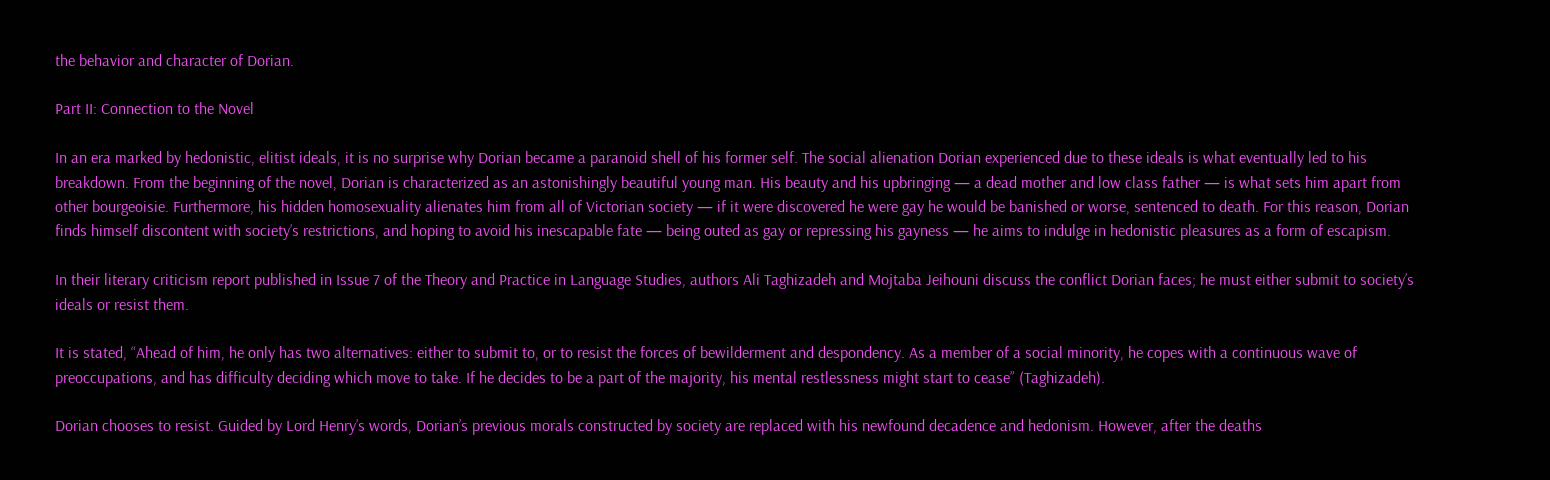the behavior and character of Dorian.

Part II: Connection to the Novel

In an era marked by hedonistic, elitist ideals, it is no surprise why Dorian became a paranoid shell of his former self. The social alienation Dorian experienced due to these ideals is what eventually led to his breakdown. From the beginning of the novel, Dorian is characterized as an astonishingly beautiful young man. His beauty and his upbringing — a dead mother and low class father — is what sets him apart from other bourgeoisie. Furthermore, his hidden homosexuality alienates him from all of Victorian society — if it were discovered he were gay he would be banished or worse, sentenced to death. For this reason, Dorian finds himself discontent with society’s restrictions, and hoping to avoid his inescapable fate — being outed as gay or repressing his gayness — he aims to indulge in hedonistic pleasures as a form of escapism.

In their literary criticism report published in Issue 7 of the Theory and Practice in Language Studies, authors Ali Taghizadeh and Mojtaba Jeihouni discuss the conflict Dorian faces; he must either submit to society’s ideals or resist them.

It is stated, “Ahead of him, he only has two alternatives: either to submit to, or to resist the forces of bewilderment and despondency. As a member of a social minority, he copes with a continuous wave of preoccupations, and has difficulty deciding which move to take. If he decides to be a part of the majority, his mental restlessness might start to cease” (Taghizadeh).

Dorian chooses to resist. Guided by Lord Henry’s words, Dorian’s previous morals constructed by society are replaced with his newfound decadence and hedonism. However, after the deaths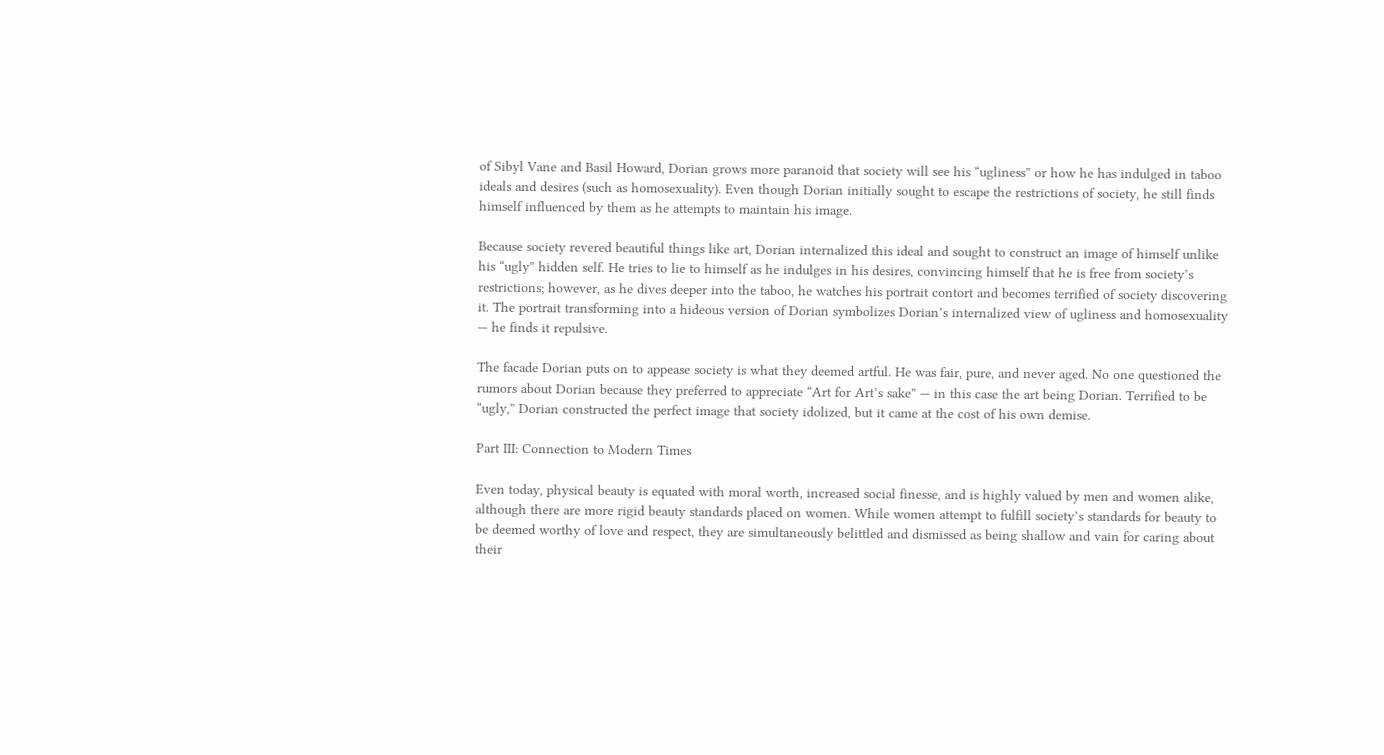of Sibyl Vane and Basil Howard, Dorian grows more paranoid that society will see his “ugliness” or how he has indulged in taboo ideals and desires (such as homosexuality). Even though Dorian initially sought to escape the restrictions of society, he still finds himself influenced by them as he attempts to maintain his image.

Because society revered beautiful things like art, Dorian internalized this ideal and sought to construct an image of himself unlike his “ugly” hidden self. He tries to lie to himself as he indulges in his desires, convincing himself that he is free from society’s restrictions; however, as he dives deeper into the taboo, he watches his portrait contort and becomes terrified of society discovering it. The portrait transforming into a hideous version of Dorian symbolizes Dorian’s internalized view of ugliness and homosexuality — he finds it repulsive.

The facade Dorian puts on to appease society is what they deemed artful. He was fair, pure, and never aged. No one questioned the rumors about Dorian because they preferred to appreciate “Art for Art’s sake” — in this case the art being Dorian. Terrified to be “ugly,” Dorian constructed the perfect image that society idolized, but it came at the cost of his own demise.

Part III: Connection to Modern Times

Even today, physical beauty is equated with moral worth, increased social finesse, and is highly valued by men and women alike, although there are more rigid beauty standards placed on women. While women attempt to fulfill society’s standards for beauty to be deemed worthy of love and respect, they are simultaneously belittled and dismissed as being shallow and vain for caring about their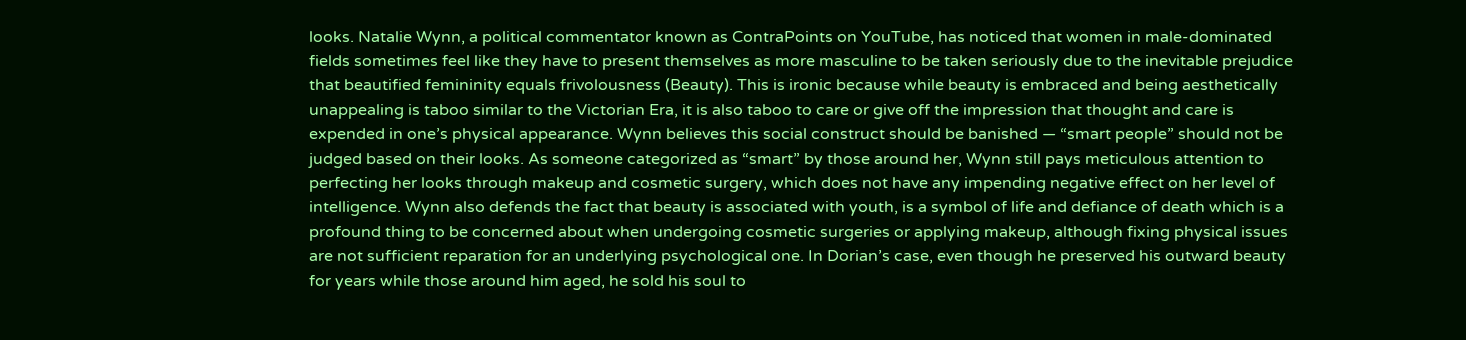looks. Natalie Wynn, a political commentator known as ContraPoints on YouTube, has noticed that women in male-dominated fields sometimes feel like they have to present themselves as more masculine to be taken seriously due to the inevitable prejudice that beautified femininity equals frivolousness (Beauty). This is ironic because while beauty is embraced and being aesthetically unappealing is taboo similar to the Victorian Era, it is also taboo to care or give off the impression that thought and care is expended in one’s physical appearance. Wynn believes this social construct should be banished — “smart people” should not be judged based on their looks. As someone categorized as “smart” by those around her, Wynn still pays meticulous attention to perfecting her looks through makeup and cosmetic surgery, which does not have any impending negative effect on her level of intelligence. Wynn also defends the fact that beauty is associated with youth, is a symbol of life and defiance of death which is a profound thing to be concerned about when undergoing cosmetic surgeries or applying makeup, although fixing physical issues are not sufficient reparation for an underlying psychological one. In Dorian’s case, even though he preserved his outward beauty for years while those around him aged, he sold his soul to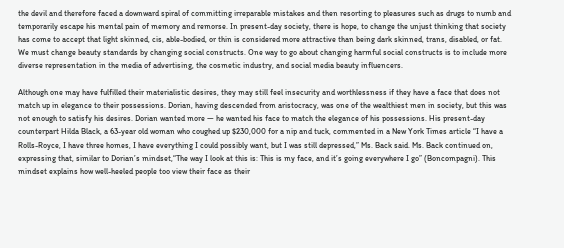the devil and therefore faced a downward spiral of committing irreparable mistakes and then resorting to pleasures such as drugs to numb and temporarily escape his mental pain of memory and remorse. In present-day society, there is hope, to change the unjust thinking that society has come to accept that light skinned, cis, able-bodied, or thin is considered more attractive than being dark skinned, trans, disabled, or fat. We must change beauty standards by changing social constructs. One way to go about changing harmful social constructs is to include more diverse representation in the media of advertising, the cosmetic industry, and social media beauty influencers.

Although one may have fulfilled their materialistic desires, they may still feel insecurity and worthlessness if they have a face that does not match up in elegance to their possessions. Dorian, having descended from aristocracy, was one of the wealthiest men in society, but this was not enough to satisfy his desires. Dorian wanted more — he wanted his face to match the elegance of his possessions. His present-day counterpart Hilda Black, a 63-year old woman who coughed up $230,000 for a nip and tuck, commented in a New York Times article “I have a Rolls-Royce, I have three homes, I have everything I could possibly want, but I was still depressed,” Ms. Back said. Ms. Back continued on, expressing that, similar to Dorian’s mindset,“The way I look at this is: This is my face, and it’s going everywhere I go” (Boncompagni). This mindset explains how well-heeled people too view their face as their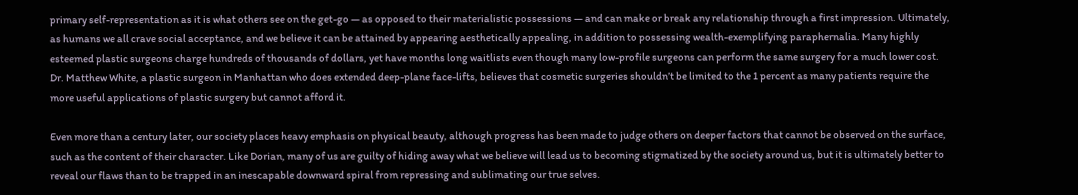primary self-representation as it is what others see on the get-go — as opposed to their materialistic possessions — and can make or break any relationship through a first impression. Ultimately, as humans we all crave social acceptance, and we believe it can be attained by appearing aesthetically appealing, in addition to possessing wealth-exemplifying paraphernalia. Many highly esteemed plastic surgeons charge hundreds of thousands of dollars, yet have months long waitlists even though many low-profile surgeons can perform the same surgery for a much lower cost. Dr. Matthew White, a plastic surgeon in Manhattan who does extended deep-plane face-lifts, believes that cosmetic surgeries shouldn’t be limited to the 1 percent as many patients require the more useful applications of plastic surgery but cannot afford it.

Even more than a century later, our society places heavy emphasis on physical beauty, although progress has been made to judge others on deeper factors that cannot be observed on the surface, such as the content of their character. Like Dorian, many of us are guilty of hiding away what we believe will lead us to becoming stigmatized by the society around us, but it is ultimately better to reveal our flaws than to be trapped in an inescapable downward spiral from repressing and sublimating our true selves.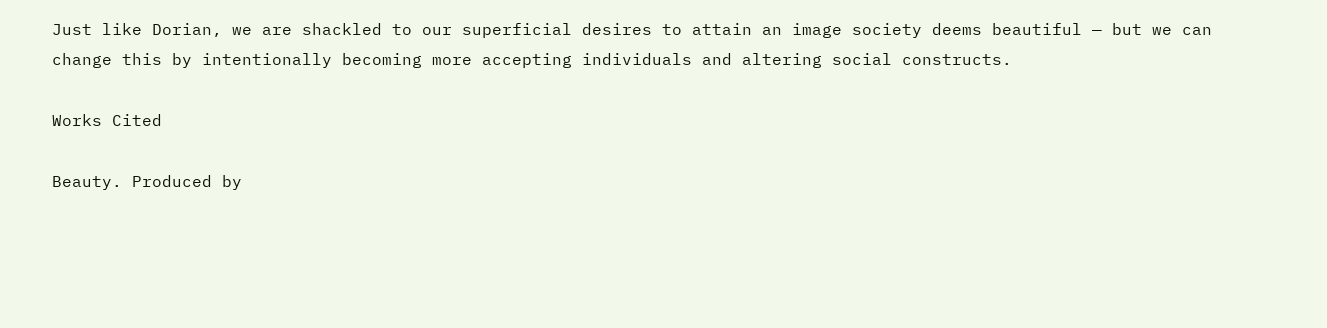Just like Dorian, we are shackled to our superficial desires to attain an image society deems beautiful — but we can change this by intentionally becoming more accepting individuals and altering social constructs.

Works Cited

Beauty. Produced by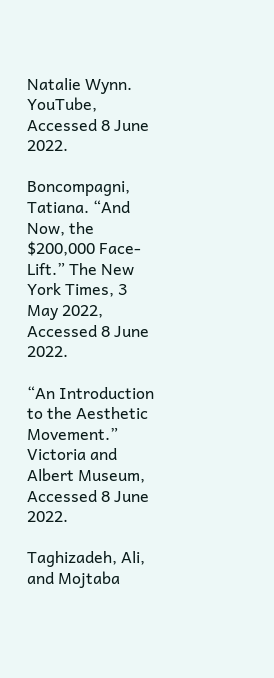Natalie Wynn. YouTube, Accessed 8 June 2022.

Boncompagni, Tatiana. “And Now, the $200,000 Face-Lift.” The New York Times, 3 May 2022, Accessed 8 June 2022.

“An Introduction to the Aesthetic Movement.” Victoria and Albert Museum, Accessed 8 June 2022.

Taghizadeh, Ali, and Mojtaba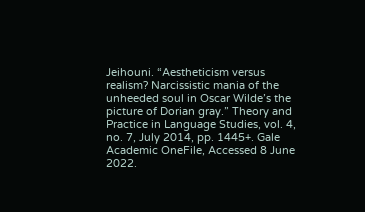Jeihouni. “Aestheticism versus realism? Narcissistic mania of the unheeded soul in Oscar Wilde’s the picture of Dorian gray.” Theory and Practice in Language Studies, vol. 4, no. 7, July 2014, pp. 1445+. Gale Academic OneFile, Accessed 8 June 2022.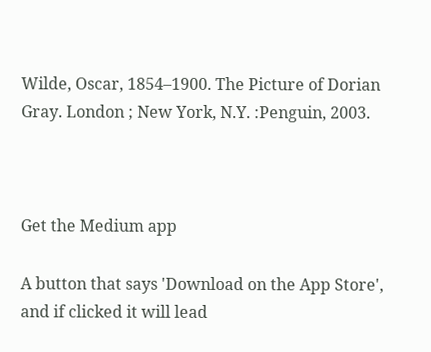Wilde, Oscar, 1854–1900. The Picture of Dorian Gray. London ; New York, N.Y. :Penguin, 2003.



Get the Medium app

A button that says 'Download on the App Store', and if clicked it will lead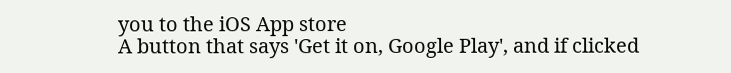you to the iOS App store
A button that says 'Get it on, Google Play', and if clicked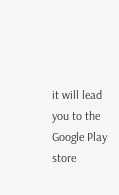it will lead you to the Google Play store